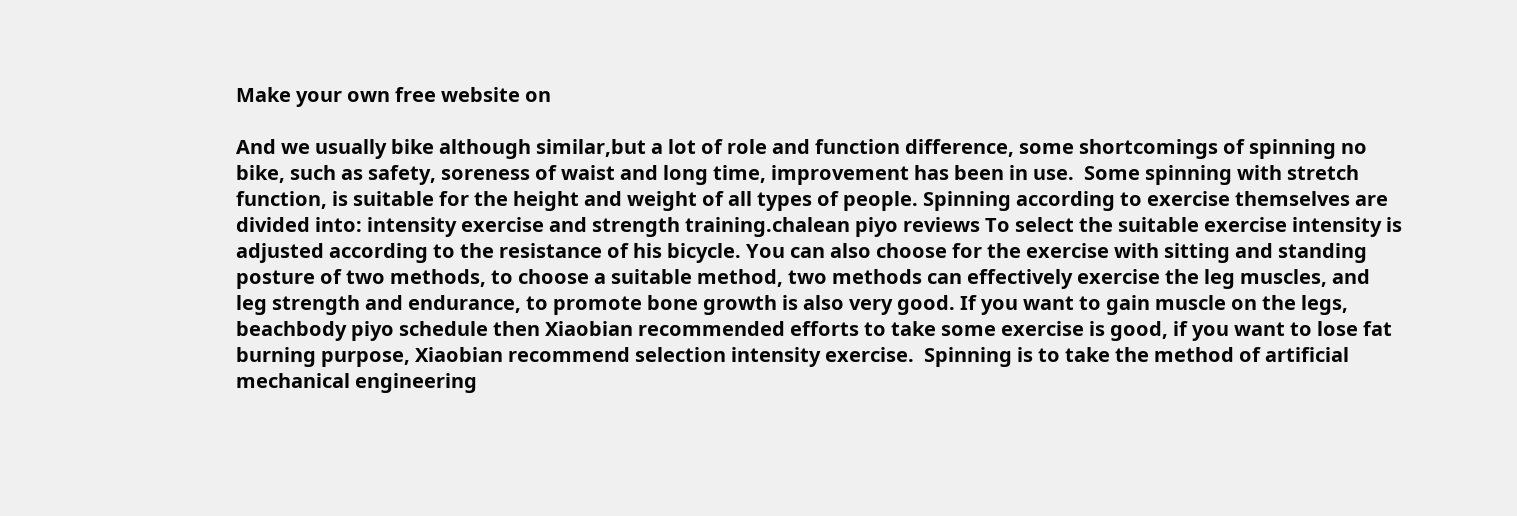Make your own free website on

And we usually bike although similar,but a lot of role and function difference, some shortcomings of spinning no bike, such as safety, soreness of waist and long time, improvement has been in use.  Some spinning with stretch function, is suitable for the height and weight of all types of people. Spinning according to exercise themselves are divided into: intensity exercise and strength training.chalean piyo reviews To select the suitable exercise intensity is adjusted according to the resistance of his bicycle. You can also choose for the exercise with sitting and standing posture of two methods, to choose a suitable method, two methods can effectively exercise the leg muscles, and leg strength and endurance, to promote bone growth is also very good. If you want to gain muscle on the legs, beachbody piyo schedule then Xiaobian recommended efforts to take some exercise is good, if you want to lose fat burning purpose, Xiaobian recommend selection intensity exercise.  Spinning is to take the method of artificial mechanical engineering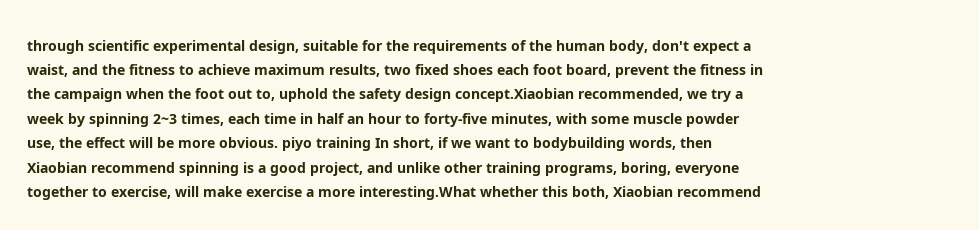through scientific experimental design, suitable for the requirements of the human body, don't expect a waist, and the fitness to achieve maximum results, two fixed shoes each foot board, prevent the fitness in the campaign when the foot out to, uphold the safety design concept.Xiaobian recommended, we try a week by spinning 2~3 times, each time in half an hour to forty-five minutes, with some muscle powder use, the effect will be more obvious. piyo training In short, if we want to bodybuilding words, then Xiaobian recommend spinning is a good project, and unlike other training programs, boring, everyone together to exercise, will make exercise a more interesting.What whether this both, Xiaobian recommend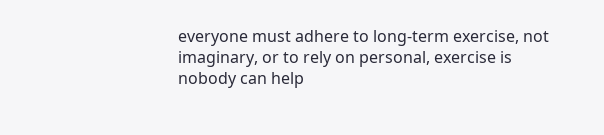everyone must adhere to long-term exercise, not imaginary, or to rely on personal, exercise is nobody can help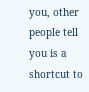you, other people tell you is a shortcut to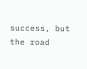success, but the road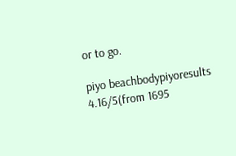or to go.

piyo beachbodypiyoresults 4.16/5(from 1695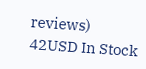reviews) 42USD In Stock